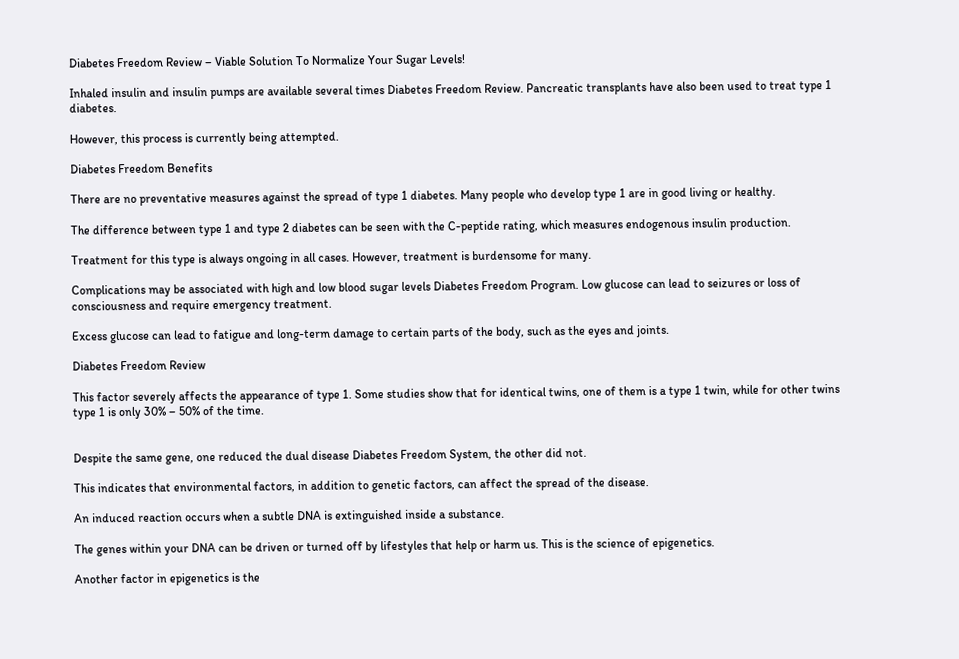Diabetes Freedom Review – Viable Solution To Normalize Your Sugar Levels!

Inhaled insulin and insulin pumps are available several times Diabetes Freedom Review. Pancreatic transplants have also been used to treat type 1 diabetes.

However, this process is currently being attempted.

Diabetes Freedom Benefits

There are no preventative measures against the spread of type 1 diabetes. Many people who develop type 1 are in good living or healthy.

The difference between type 1 and type 2 diabetes can be seen with the C-peptide rating, which measures endogenous insulin production.

Treatment for this type is always ongoing in all cases. However, treatment is burdensome for many.

Complications may be associated with high and low blood sugar levels Diabetes Freedom Program. Low glucose can lead to seizures or loss of consciousness and require emergency treatment.

Excess glucose can lead to fatigue and long-term damage to certain parts of the body, such as the eyes and joints.

Diabetes Freedom Review

This factor severely affects the appearance of type 1. Some studies show that for identical twins, one of them is a type 1 twin, while for other twins type 1 is only 30% – 50% of the time.


Despite the same gene, one reduced the dual disease Diabetes Freedom System, the other did not.

This indicates that environmental factors, in addition to genetic factors, can affect the spread of the disease.

An induced reaction occurs when a subtle DNA is extinguished inside a substance.

The genes within your DNA can be driven or turned off by lifestyles that help or harm us. This is the science of epigenetics.

Another factor in epigenetics is the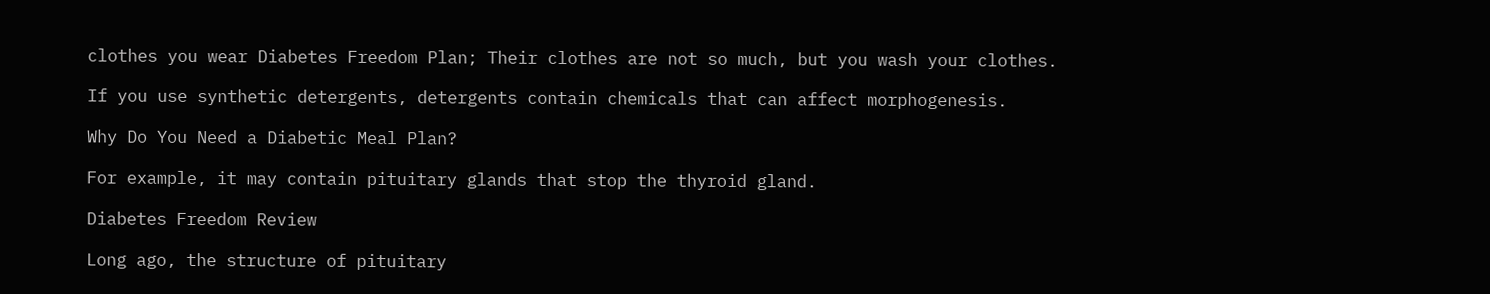clothes you wear Diabetes Freedom Plan; Their clothes are not so much, but you wash your clothes.

If you use synthetic detergents, detergents contain chemicals that can affect morphogenesis.

Why Do You Need a Diabetic Meal Plan?

For example, it may contain pituitary glands that stop the thyroid gland.

Diabetes Freedom Review

Long ago, the structure of pituitary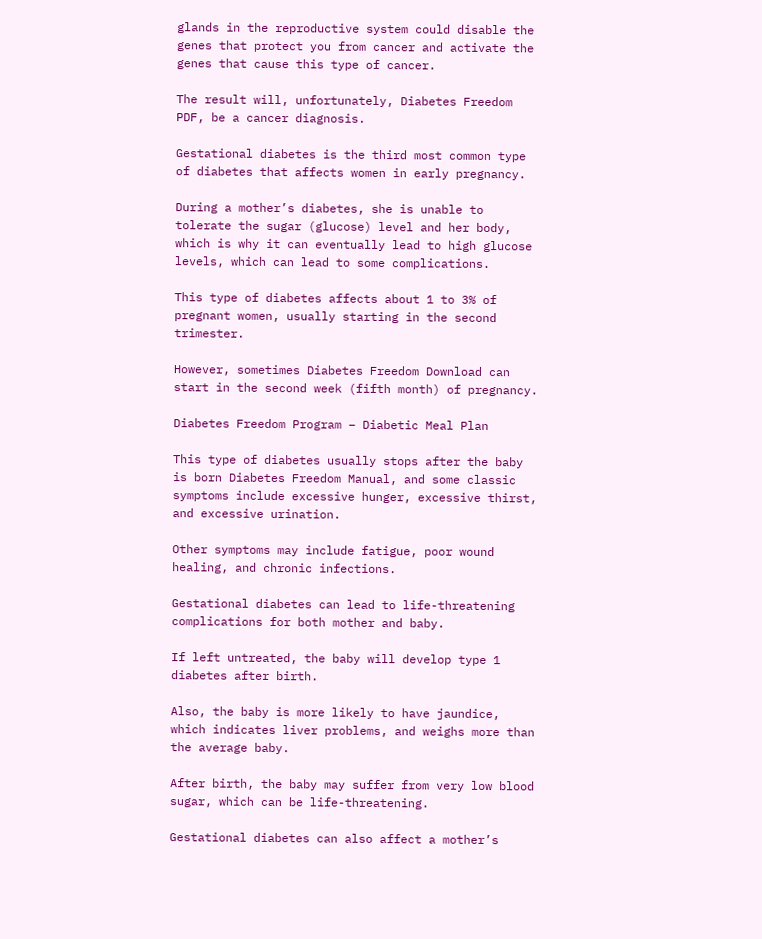glands in the reproductive system could disable the genes that protect you from cancer and activate the genes that cause this type of cancer.

The result will, unfortunately, Diabetes Freedom PDF, be a cancer diagnosis.

Gestational diabetes is the third most common type of diabetes that affects women in early pregnancy.

During a mother’s diabetes, she is unable to tolerate the sugar (glucose) level and her body, which is why it can eventually lead to high glucose levels, which can lead to some complications.

This type of diabetes affects about 1 to 3% of pregnant women, usually starting in the second trimester.

However, sometimes Diabetes Freedom Download can start in the second week (fifth month) of pregnancy.

Diabetes Freedom Program – Diabetic Meal Plan

This type of diabetes usually stops after the baby is born Diabetes Freedom Manual, and some classic symptoms include excessive hunger, excessive thirst, and excessive urination.

Other symptoms may include fatigue, poor wound healing, and chronic infections.

Gestational diabetes can lead to life-threatening complications for both mother and baby.

If left untreated, the baby will develop type 1 diabetes after birth.

Also, the baby is more likely to have jaundice, which indicates liver problems, and weighs more than the average baby.

After birth, the baby may suffer from very low blood sugar, which can be life-threatening.

Gestational diabetes can also affect a mother’s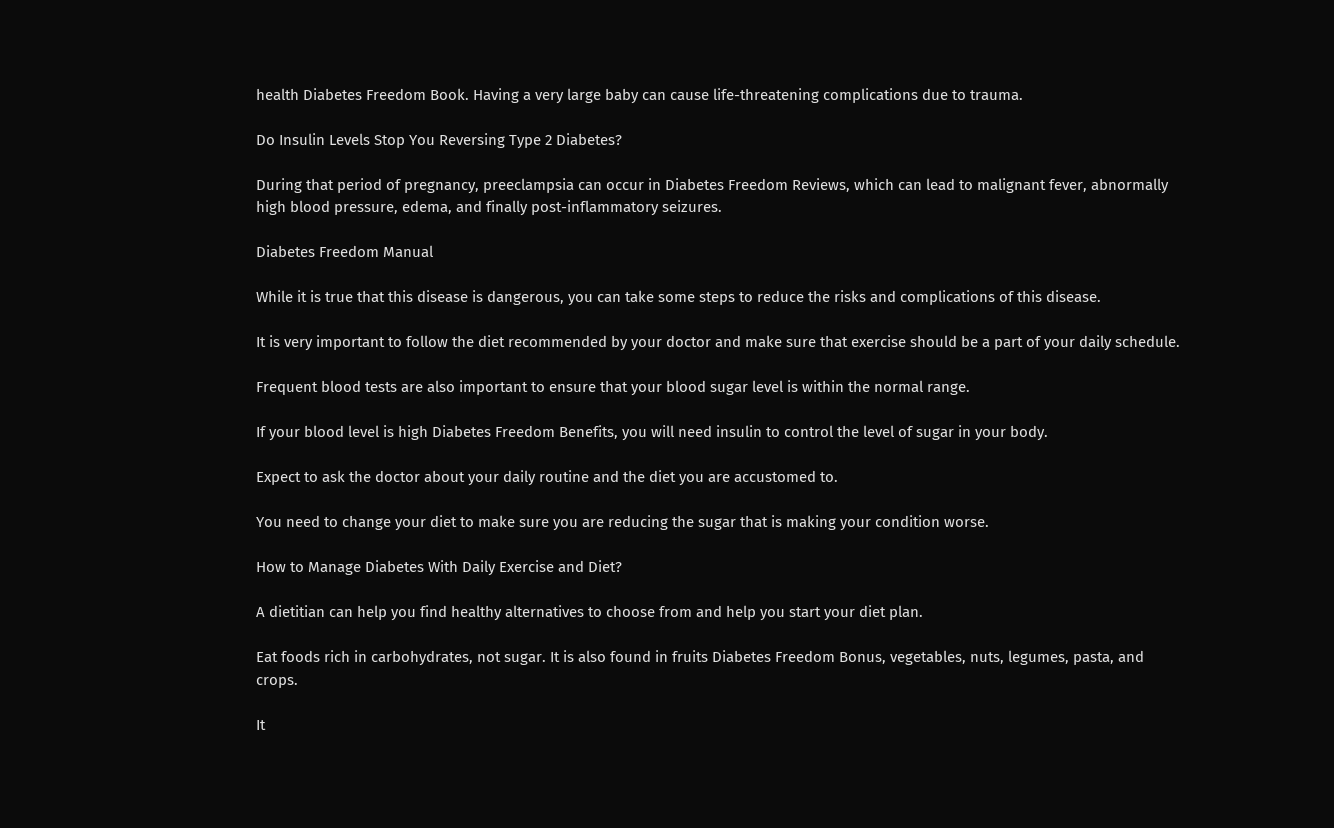health Diabetes Freedom Book. Having a very large baby can cause life-threatening complications due to trauma.

Do Insulin Levels Stop You Reversing Type 2 Diabetes?

During that period of pregnancy, preeclampsia can occur in Diabetes Freedom Reviews, which can lead to malignant fever, abnormally high blood pressure, edema, and finally post-inflammatory seizures.

Diabetes Freedom Manual

While it is true that this disease is dangerous, you can take some steps to reduce the risks and complications of this disease.

It is very important to follow the diet recommended by your doctor and make sure that exercise should be a part of your daily schedule.

Frequent blood tests are also important to ensure that your blood sugar level is within the normal range.

If your blood level is high Diabetes Freedom Benefits, you will need insulin to control the level of sugar in your body.

Expect to ask the doctor about your daily routine and the diet you are accustomed to.

You need to change your diet to make sure you are reducing the sugar that is making your condition worse.

How to Manage Diabetes With Daily Exercise and Diet?

A dietitian can help you find healthy alternatives to choose from and help you start your diet plan.

Eat foods rich in carbohydrates, not sugar. It is also found in fruits Diabetes Freedom Bonus, vegetables, nuts, legumes, pasta, and crops.

It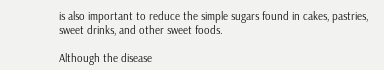is also important to reduce the simple sugars found in cakes, pastries, sweet drinks, and other sweet foods.

Although the disease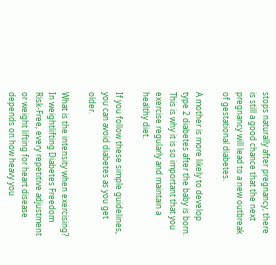stops naturally after pregnancy, there is still a good chance that the next pregnancy will lead to a new outbreak of gestational diabetes.

A mother is more likely to develop type 2 diabetes after the baby is born. This is why it is so important that you exercise regularly and maintain a healthy diet.

If you follow these simple guidelines, you can avoid diabetes as you get older.

What is the intensity when exercising? In weightlifting Diabetes Freedom Risk-Free, every repetitive adjustment or weight lifting for heart disease depends on how heavy you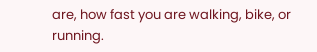are, how fast you are walking, bike, or running.